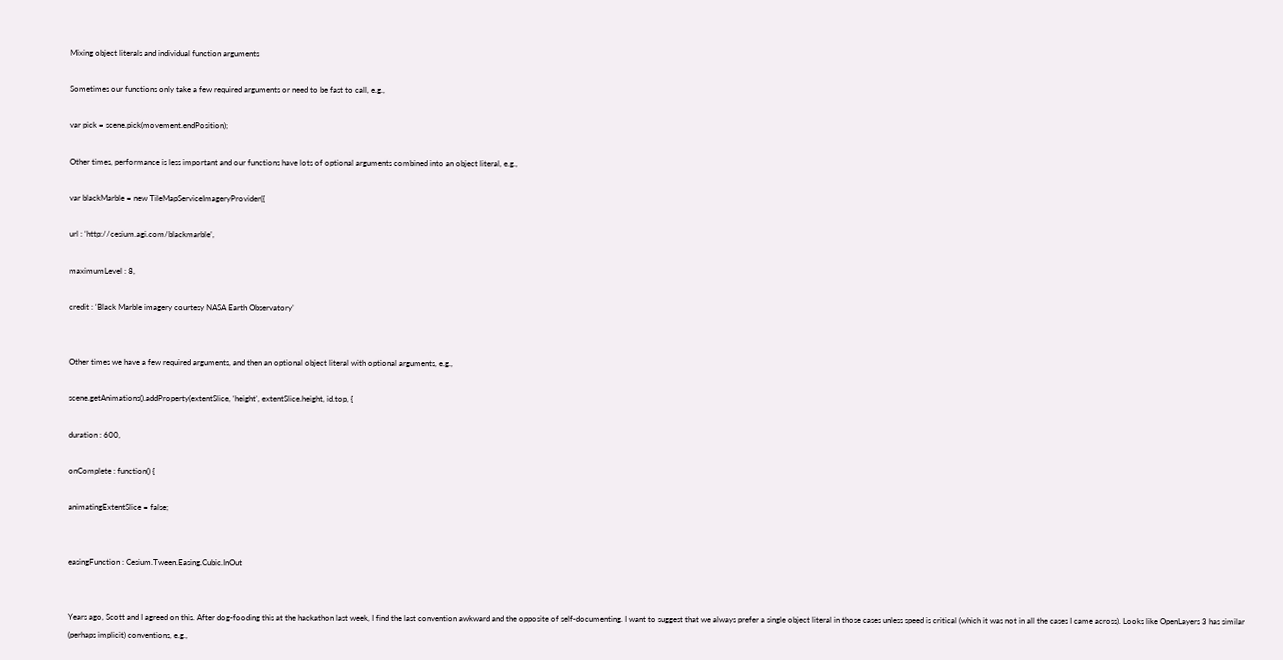Mixing object literals and individual function arguments

Sometimes our functions only take a few required arguments or need to be fast to call, e.g.,

var pick = scene.pick(movement.endPosition);

Other times, performance is less important and our functions have lots of optional arguments combined into an object literal, e.g.,

var blackMarble = new TileMapServiceImageryProvider({

url : ‘http://cesium.agi.com/blackmarble’,

maximumLevel : 8,

credit : ‘Black Marble imagery courtesy NASA Earth Observatory’


Other times we have a few required arguments, and then an optional object literal with optional arguments, e.g.,

scene.getAnimations().addProperty(extentSlice, ‘height’, extentSlice.height, id.top, {

duration : 600,

onComplete : function() {

animatingExtentSlice = false;


easingFunction : Cesium.Tween.Easing.Cubic.InOut


Years ago, Scott and I agreed on this. After dog-fooding this at the hackathon last week, I find the last convention awkward and the opposite of self-documenting. I want to suggest that we always prefer a single object literal in those cases unless speed is critical (which it was not in all the cases I came across). Looks like OpenLayers 3 has similar (perhaps implicit) conventions, e.g.,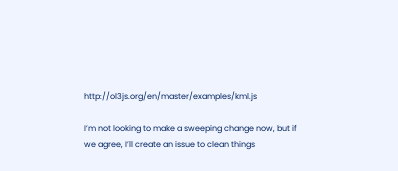http://ol3js.org/en/master/examples/kml.js

I’m not looking to make a sweeping change now, but if we agree, I’ll create an issue to clean things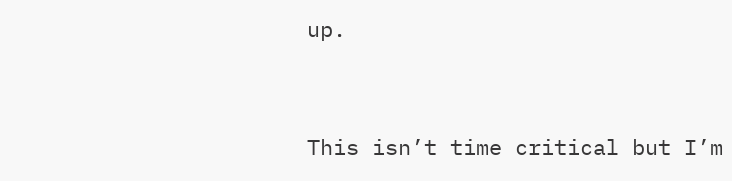up.


This isn’t time critical but I’m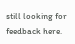still looking for feedback here.